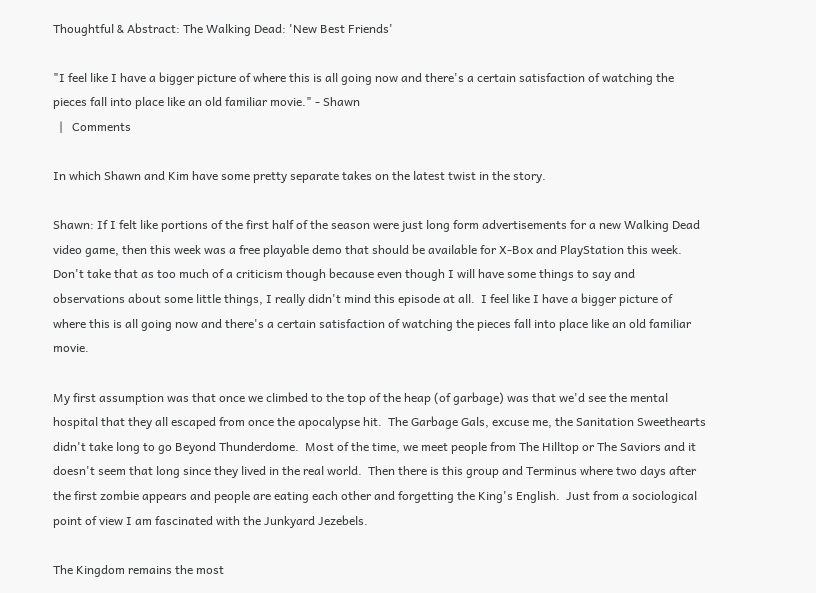Thoughtful & Abstract: The Walking Dead: 'New Best Friends'

"I feel like I have a bigger picture of where this is all going now and there's a certain satisfaction of watching the pieces fall into place like an old familiar movie." - Shawn
  |   Comments

In which Shawn and Kim have some pretty separate takes on the latest twist in the story.

Shawn: If I felt like portions of the first half of the season were just long form advertisements for a new Walking Dead video game, then this week was a free playable demo that should be available for X-Box and PlayStation this week. Don't take that as too much of a criticism though because even though I will have some things to say and observations about some little things, I really didn't mind this episode at all.  I feel like I have a bigger picture of where this is all going now and there's a certain satisfaction of watching the pieces fall into place like an old familiar movie.

My first assumption was that once we climbed to the top of the heap (of garbage) was that we'd see the mental hospital that they all escaped from once the apocalypse hit.  The Garbage Gals, excuse me, the Sanitation Sweethearts didn't take long to go Beyond Thunderdome.  Most of the time, we meet people from The Hilltop or The Saviors and it doesn't seem that long since they lived in the real world.  Then there is this group and Terminus where two days after the first zombie appears and people are eating each other and forgetting the King's English.  Just from a sociological point of view I am fascinated with the Junkyard Jezebels.

The Kingdom remains the most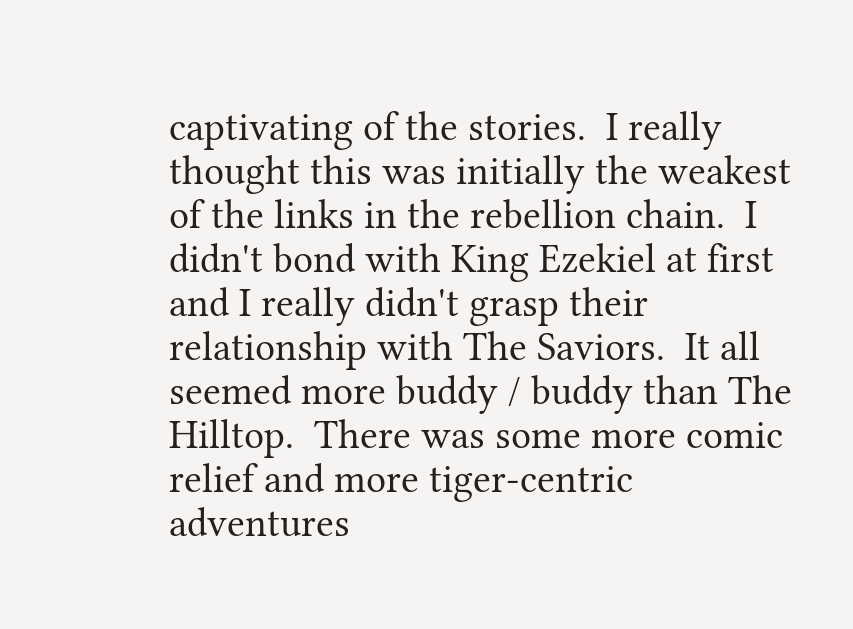captivating of the stories.  I really thought this was initially the weakest of the links in the rebellion chain.  I didn't bond with King Ezekiel at first and I really didn't grasp their relationship with The Saviors.  It all seemed more buddy / buddy than The Hilltop.  There was some more comic relief and more tiger-centric adventures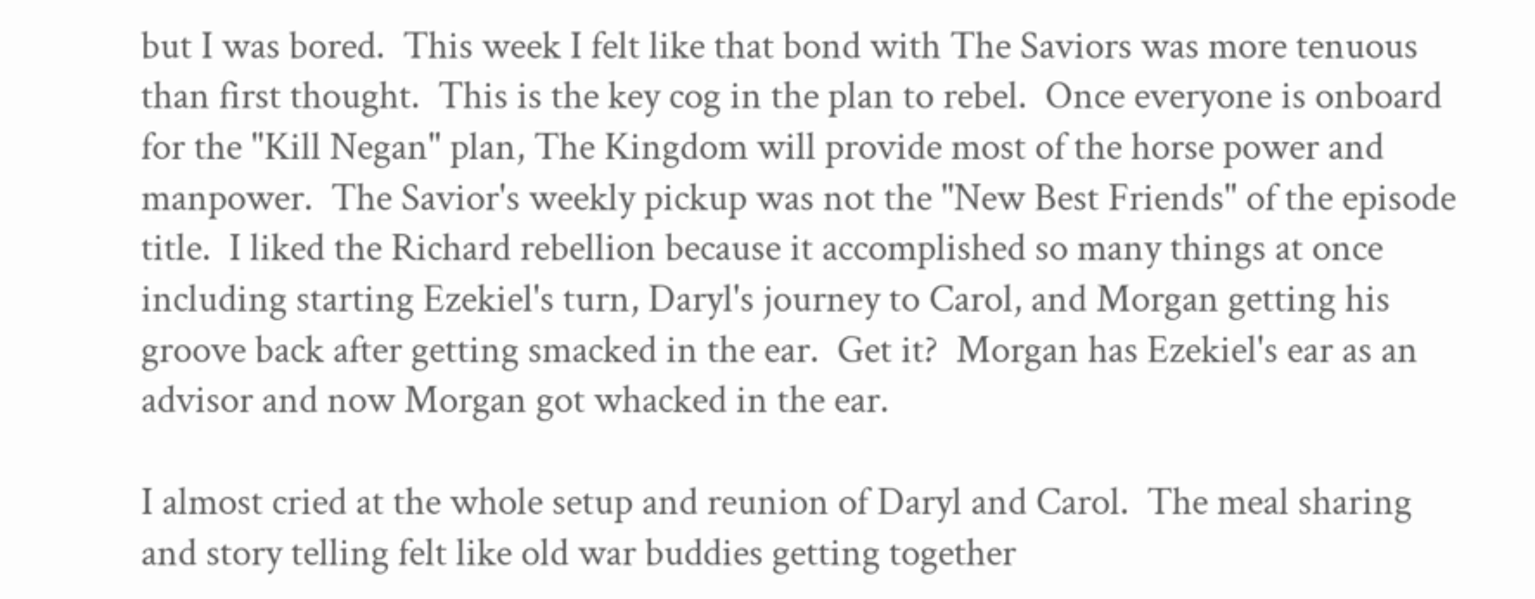but I was bored.  This week I felt like that bond with The Saviors was more tenuous than first thought.  This is the key cog in the plan to rebel.  Once everyone is onboard for the "Kill Negan" plan, The Kingdom will provide most of the horse power and manpower.  The Savior's weekly pickup was not the "New Best Friends" of the episode title.  I liked the Richard rebellion because it accomplished so many things at once including starting Ezekiel's turn, Daryl's journey to Carol, and Morgan getting his groove back after getting smacked in the ear.  Get it?  Morgan has Ezekiel's ear as an advisor and now Morgan got whacked in the ear.

I almost cried at the whole setup and reunion of Daryl and Carol.  The meal sharing and story telling felt like old war buddies getting together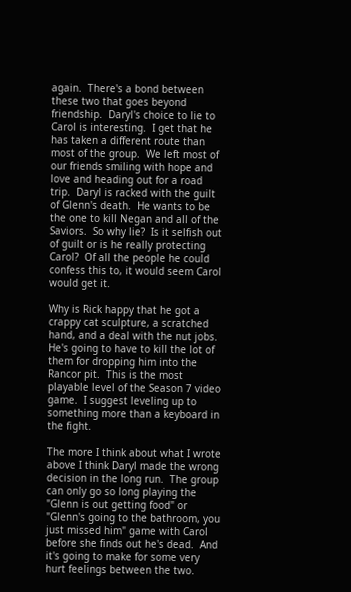again.  There's a bond between these two that goes beyond friendship.  Daryl's choice to lie to Carol is interesting.  I get that he has taken a different route than most of the group.  We left most of our friends smiling with hope and love and heading out for a road trip.  Daryl is racked with the guilt of Glenn's death.  He wants to be the one to kill Negan and all of the Saviors.  So why lie?  Is it selfish out of guilt or is he really protecting Carol?  Of all the people he could confess this to, it would seem Carol would get it.

Why is Rick happy that he got a crappy cat sculpture, a scratched hand, and a deal with the nut jobs.  He's going to have to kill the lot of them for dropping him into the Rancor pit.  This is the most playable level of the Season 7 video game.  I suggest leveling up to something more than a keyboard in the fight.

The more I think about what I wrote above I think Daryl made the wrong decision in the long run.  The group can only go so long playing the "Glenn is out getting food" or "Glenn's going to the bathroom, you just missed him" game with Carol before she finds out he's dead.  And it's going to make for some very hurt feelings between the two.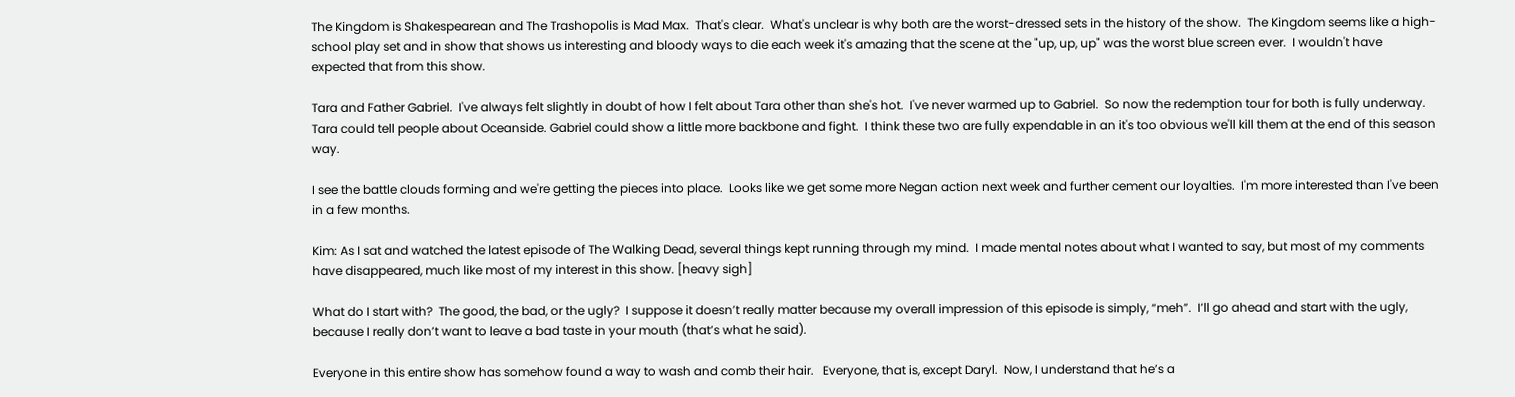The Kingdom is Shakespearean and The Trashopolis is Mad Max.  That's clear.  What's unclear is why both are the worst-dressed sets in the history of the show.  The Kingdom seems like a high-school play set and in show that shows us interesting and bloody ways to die each week it's amazing that the scene at the "up, up, up" was the worst blue screen ever.  I wouldn't have expected that from this show.

Tara and Father Gabriel.  I've always felt slightly in doubt of how I felt about Tara other than she's hot.  I've never warmed up to Gabriel.  So now the redemption tour for both is fully underway.  Tara could tell people about Oceanside. Gabriel could show a little more backbone and fight.  I think these two are fully expendable in an it's too obvious we'll kill them at the end of this season way.

I see the battle clouds forming and we're getting the pieces into place.  Looks like we get some more Negan action next week and further cement our loyalties.  I'm more interested than I've been in a few months.

Kim: As I sat and watched the latest episode of The Walking Dead, several things kept running through my mind.  I made mental notes about what I wanted to say, but most of my comments have disappeared, much like most of my interest in this show. [heavy sigh]

What do I start with?  The good, the bad, or the ugly?  I suppose it doesn’t really matter because my overall impression of this episode is simply, “meh”.  I’ll go ahead and start with the ugly, because I really don’t want to leave a bad taste in your mouth (that’s what he said).

Everyone in this entire show has somehow found a way to wash and comb their hair.   Everyone, that is, except Daryl.  Now, I understand that he’s a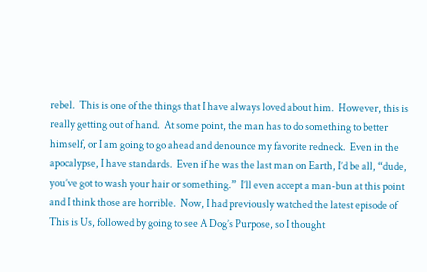rebel.  This is one of the things that I have always loved about him.  However, this is really getting out of hand.  At some point, the man has to do something to better himself, or I am going to go ahead and denounce my favorite redneck.  Even in the apocalypse, I have standards.  Even if he was the last man on Earth, I’d be all, “dude, you’ve got to wash your hair or something.”  I’ll even accept a man-bun at this point and I think those are horrible.  Now, I had previously watched the latest episode of This is Us, followed by going to see A Dog’s Purpose, so I thought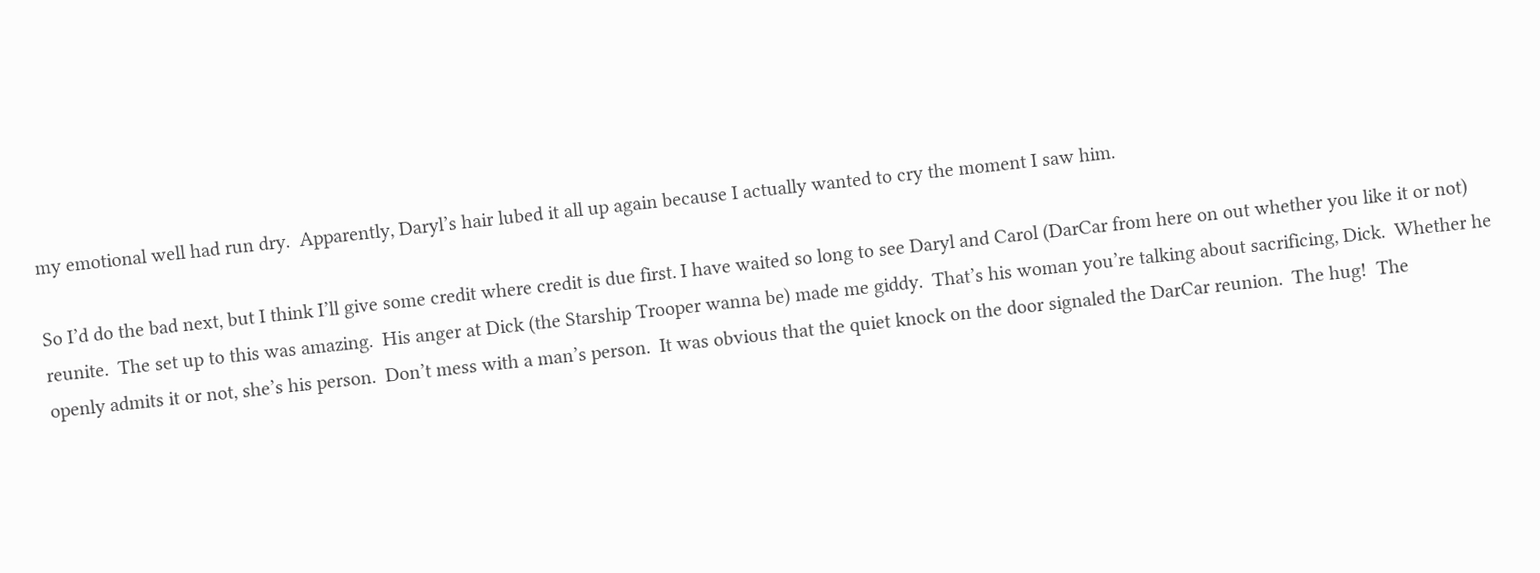my emotional well had run dry.  Apparently, Daryl’s hair lubed it all up again because I actually wanted to cry the moment I saw him.

So I’d do the bad next, but I think I’ll give some credit where credit is due first. I have waited so long to see Daryl and Carol (DarCar from here on out whether you like it or not) reunite.  The set up to this was amazing.  His anger at Dick (the Starship Trooper wanna be) made me giddy.  That’s his woman you’re talking about sacrificing, Dick.  Whether he openly admits it or not, she’s his person.  Don’t mess with a man’s person.  It was obvious that the quiet knock on the door signaled the DarCar reunion.  The hug!  The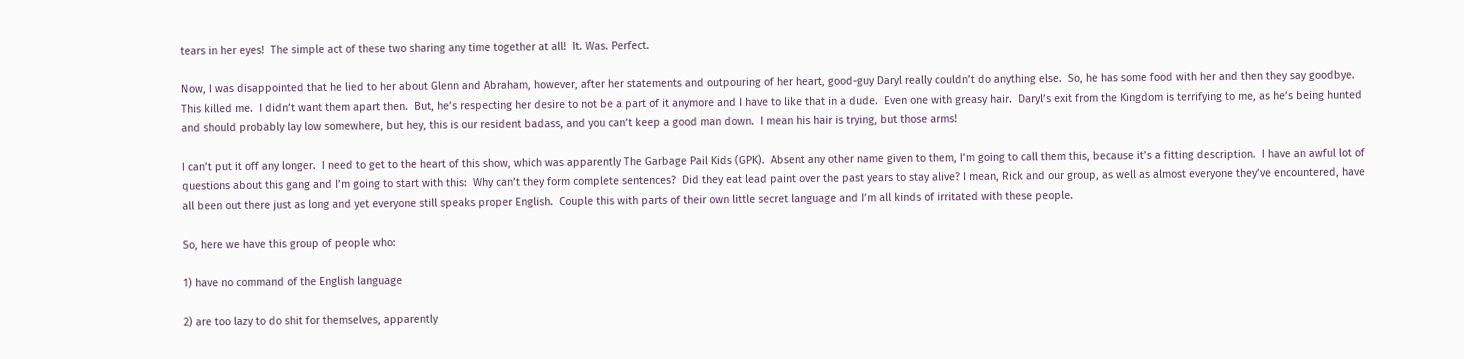tears in her eyes!  The simple act of these two sharing any time together at all!  It. Was. Perfect.

Now, I was disappointed that he lied to her about Glenn and Abraham, however, after her statements and outpouring of her heart, good-guy Daryl really couldn’t do anything else.  So, he has some food with her and then they say goodbye.  This killed me.  I didn’t want them apart then.  But, he’s respecting her desire to not be a part of it anymore and I have to like that in a dude.  Even one with greasy hair.  Daryl’s exit from the Kingdom is terrifying to me, as he’s being hunted and should probably lay low somewhere, but hey, this is our resident badass, and you can’t keep a good man down.  I mean his hair is trying, but those arms!

I can’t put it off any longer.  I need to get to the heart of this show, which was apparently The Garbage Pail Kids (GPK).  Absent any other name given to them, I’m going to call them this, because it’s a fitting description.  I have an awful lot of questions about this gang and I’m going to start with this:  Why can’t they form complete sentences?  Did they eat lead paint over the past years to stay alive? I mean, Rick and our group, as well as almost everyone they’ve encountered, have all been out there just as long and yet everyone still speaks proper English.  Couple this with parts of their own little secret language and I’m all kinds of irritated with these people.

So, here we have this group of people who:

1) have no command of the English language

2) are too lazy to do shit for themselves, apparently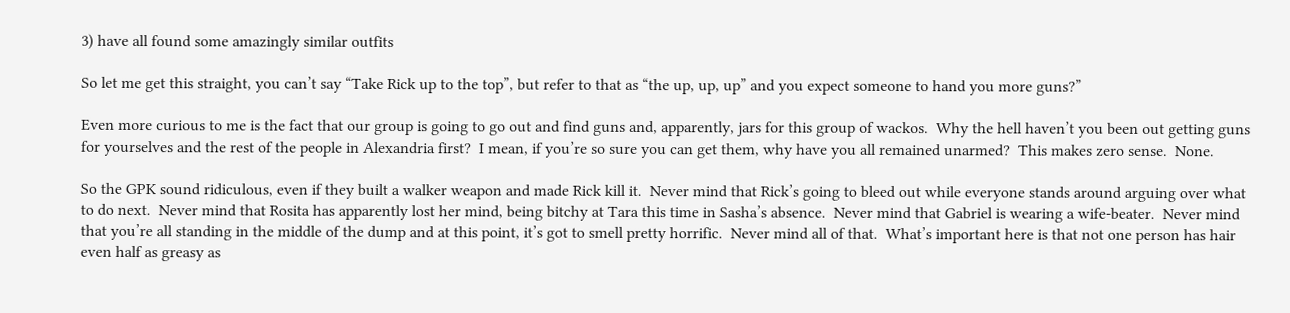3) have all found some amazingly similar outfits

So let me get this straight, you can’t say “Take Rick up to the top”, but refer to that as “the up, up, up” and you expect someone to hand you more guns?”

Even more curious to me is the fact that our group is going to go out and find guns and, apparently, jars for this group of wackos.  Why the hell haven’t you been out getting guns for yourselves and the rest of the people in Alexandria first?  I mean, if you’re so sure you can get them, why have you all remained unarmed?  This makes zero sense.  None.

So the GPK sound ridiculous, even if they built a walker weapon and made Rick kill it.  Never mind that Rick’s going to bleed out while everyone stands around arguing over what to do next.  Never mind that Rosita has apparently lost her mind, being bitchy at Tara this time in Sasha’s absence.  Never mind that Gabriel is wearing a wife-beater.  Never mind that you’re all standing in the middle of the dump and at this point, it’s got to smell pretty horrific.  Never mind all of that.  What’s important here is that not one person has hair even half as greasy as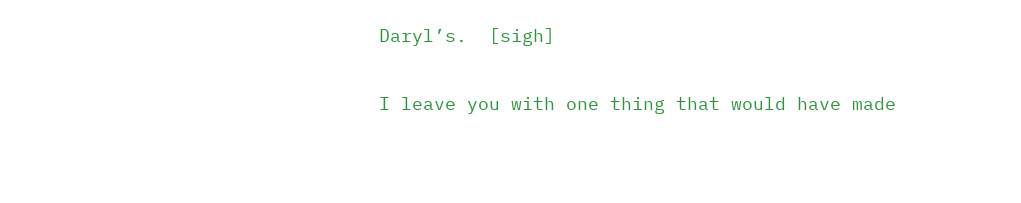Daryl’s.  [sigh]

I leave you with one thing that would have made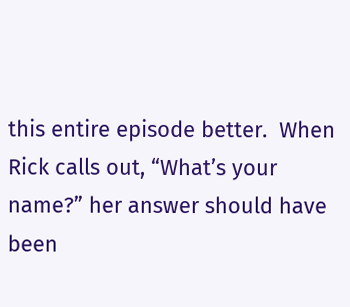this entire episode better.  When Rick calls out, “What’s your name?” her answer should have been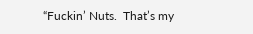“Fuckin’ Nuts.  That’s my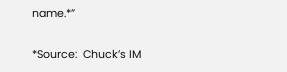name.*”

*Source:  Chuck’s IM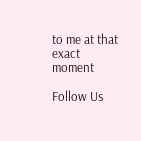to me at that exact moment

Follow Us